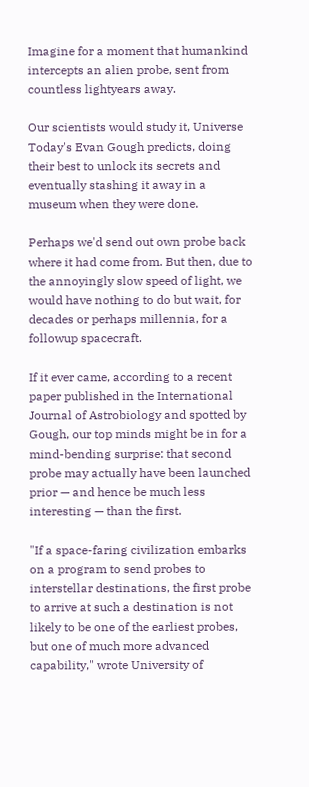Imagine for a moment that humankind intercepts an alien probe, sent from countless lightyears away.

Our scientists would study it, Universe Today's Evan Gough predicts, doing their best to unlock its secrets and eventually stashing it away in a museum when they were done.

Perhaps we'd send out own probe back where it had come from. But then, due to the annoyingly slow speed of light, we would have nothing to do but wait, for decades or perhaps millennia, for a followup spacecraft.

If it ever came, according to a recent paper published in the International Journal of Astrobiology and spotted by Gough, our top minds might be in for a mind-bending surprise: that second probe may actually have been launched prior — and hence be much less interesting — than the first.

"If a space-faring civilization embarks on a program to send probes to interstellar destinations, the first probe to arrive at such a destination is not likely to be one of the earliest probes, but one of much more advanced capability," wrote University of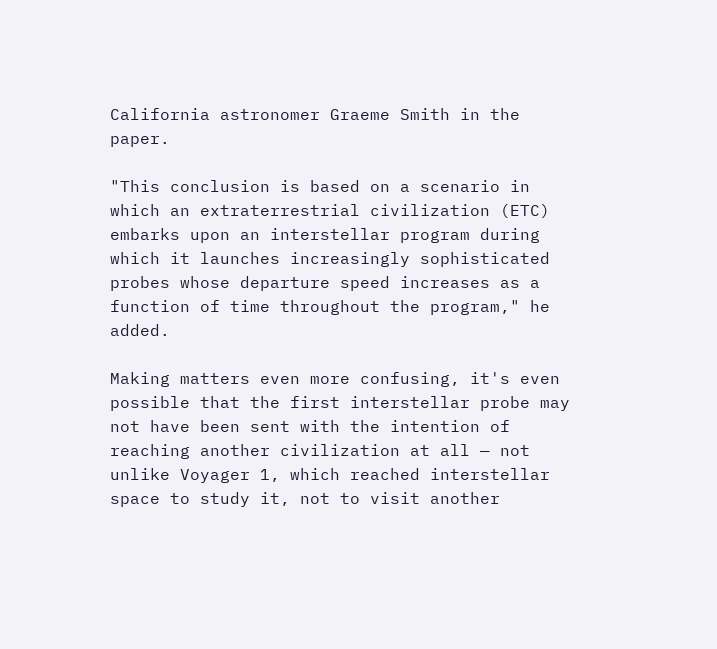California astronomer Graeme Smith in the paper.

"This conclusion is based on a scenario in which an extraterrestrial civilization (ETC) embarks upon an interstellar program during which it launches increasingly sophisticated probes whose departure speed increases as a function of time throughout the program," he added.

Making matters even more confusing, it's even possible that the first interstellar probe may not have been sent with the intention of reaching another civilization at all — not unlike Voyager 1, which reached interstellar space to study it, not to visit another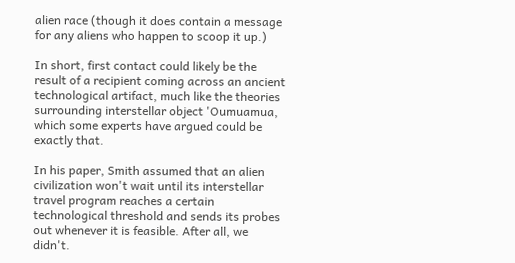alien race (though it does contain a message for any aliens who happen to scoop it up.)

In short, first contact could likely be the result of a recipient coming across an ancient technological artifact, much like the theories surrounding interstellar object 'Oumuamua, which some experts have argued could be exactly that.

In his paper, Smith assumed that an alien civilization won't wait until its interstellar travel program reaches a certain technological threshold and sends its probes out whenever it is feasible. After all, we didn't.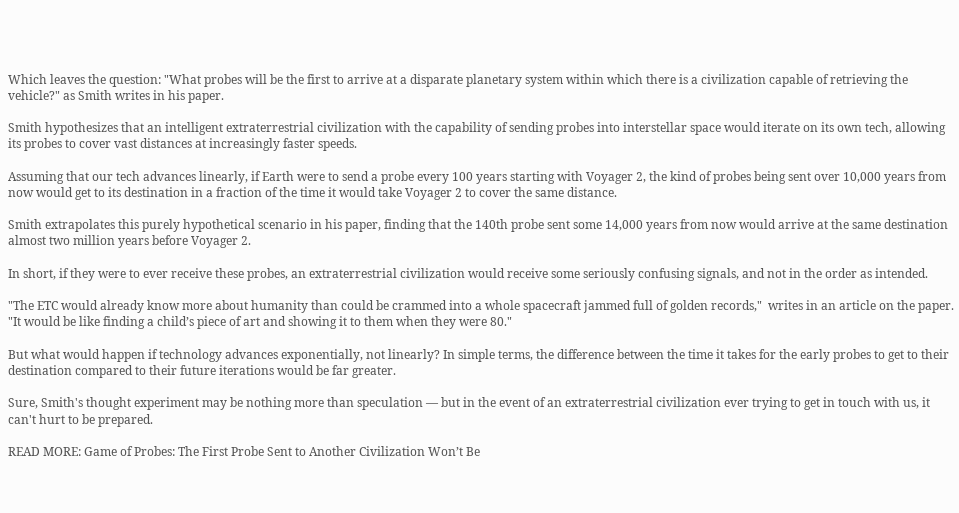Which leaves the question: "What probes will be the first to arrive at a disparate planetary system within which there is a civilization capable of retrieving the vehicle?" as Smith writes in his paper.

Smith hypothesizes that an intelligent extraterrestrial civilization with the capability of sending probes into interstellar space would iterate on its own tech, allowing its probes to cover vast distances at increasingly faster speeds.

Assuming that our tech advances linearly, if Earth were to send a probe every 100 years starting with Voyager 2, the kind of probes being sent over 10,000 years from now would get to its destination in a fraction of the time it would take Voyager 2 to cover the same distance.

Smith extrapolates this purely hypothetical scenario in his paper, finding that the 140th probe sent some 14,000 years from now would arrive at the same destination almost two million years before Voyager 2.

In short, if they were to ever receive these probes, an extraterrestrial civilization would receive some seriously confusing signals, and not in the order as intended.

"The ETC would already know more about humanity than could be crammed into a whole spacecraft jammed full of golden records,"  writes in an article on the paper. "It would be like finding a child’s piece of art and showing it to them when they were 80."

But what would happen if technology advances exponentially, not linearly? In simple terms, the difference between the time it takes for the early probes to get to their destination compared to their future iterations would be far greater.

Sure, Smith's thought experiment may be nothing more than speculation — but in the event of an extraterrestrial civilization ever trying to get in touch with us, it can't hurt to be prepared.

READ MORE: Game of Probes: The First Probe Sent to Another Civilization Won’t Be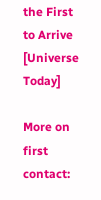the First to Arrive [Universe Today]

More on first contact: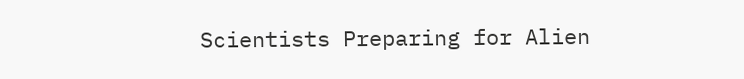Scientists Preparing for Alien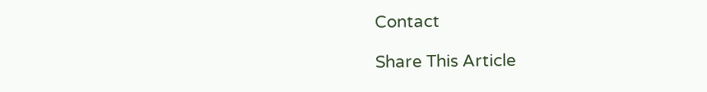Contact

Share This Article